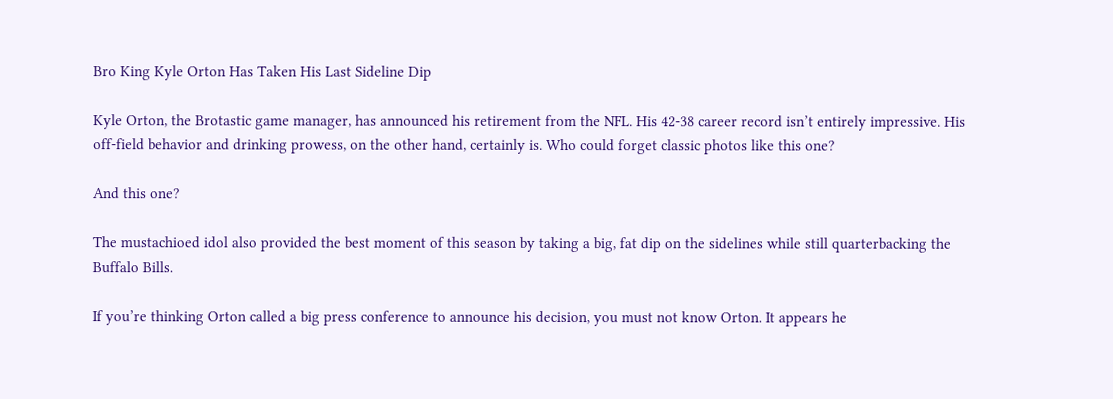Bro King Kyle Orton Has Taken His Last Sideline Dip

Kyle Orton, the Brotastic game manager, has announced his retirement from the NFL. His 42-38 career record isn’t entirely impressive. His off-field behavior and drinking prowess, on the other hand, certainly is. Who could forget classic photos like this one?

And this one?

The mustachioed idol also provided the best moment of this season by taking a big, fat dip on the sidelines while still quarterbacking the Buffalo Bills.

If you’re thinking Orton called a big press conference to announce his decision, you must not know Orton. It appears he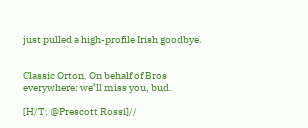just pulled a high-profile Irish goodbye.


Classic Orton. On behalf of Bros everywhere: we’ll miss you, bud.

[H/T: @Prescott Rossi]//